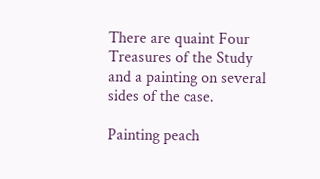There are quaint Four Treasures of the Study and a painting on several sides of the case.

Painting peach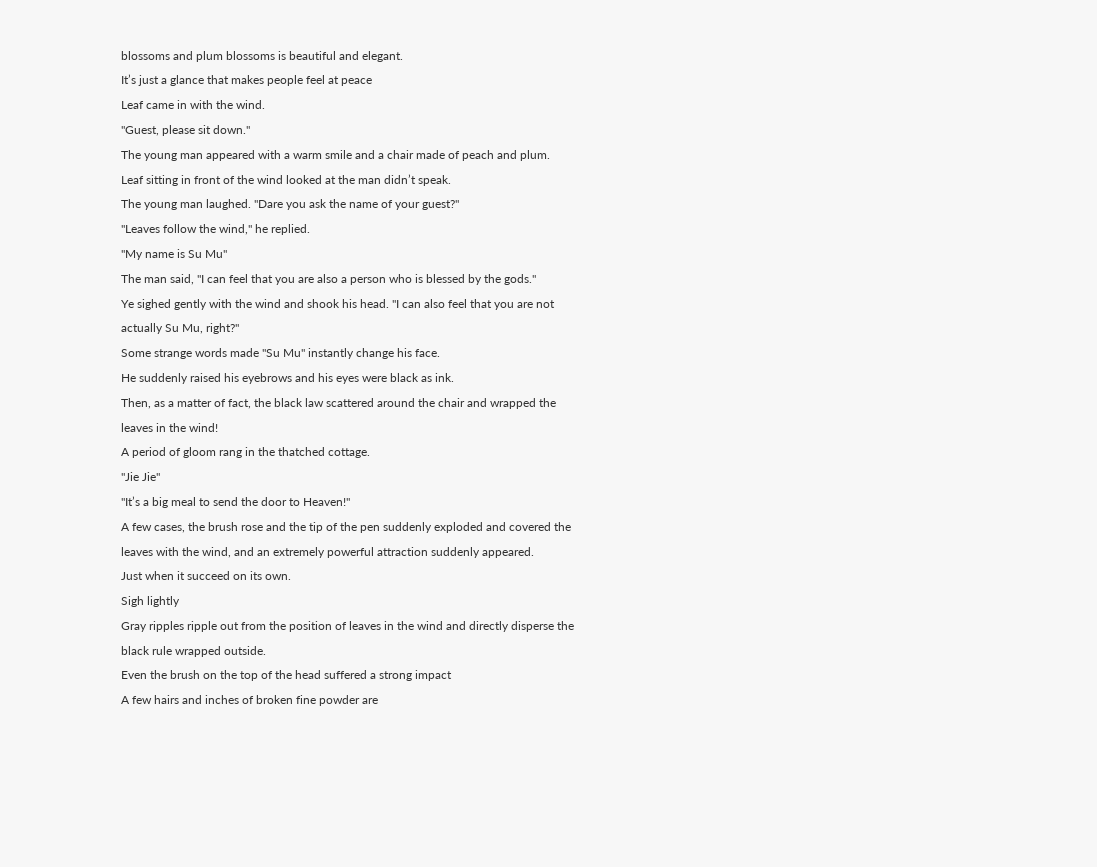blossoms and plum blossoms is beautiful and elegant.
It’s just a glance that makes people feel at peace
Leaf came in with the wind.
"Guest, please sit down."
The young man appeared with a warm smile and a chair made of peach and plum.
Leaf sitting in front of the wind looked at the man didn’t speak.
The young man laughed. "Dare you ask the name of your guest?"
"Leaves follow the wind," he replied.
"My name is Su Mu"
The man said, "I can feel that you are also a person who is blessed by the gods."
Ye sighed gently with the wind and shook his head. "I can also feel that you are not actually Su Mu, right?"
Some strange words made "Su Mu" instantly change his face.
He suddenly raised his eyebrows and his eyes were black as ink.
Then, as a matter of fact, the black law scattered around the chair and wrapped the leaves in the wind!
A period of gloom rang in the thatched cottage.
"Jie Jie"
"It’s a big meal to send the door to Heaven!"
A few cases, the brush rose and the tip of the pen suddenly exploded and covered the leaves with the wind, and an extremely powerful attraction suddenly appeared.
Just when it succeed on its own.
Sigh lightly
Gray ripples ripple out from the position of leaves in the wind and directly disperse the black rule wrapped outside.
Even the brush on the top of the head suffered a strong impact
A few hairs and inches of broken fine powder are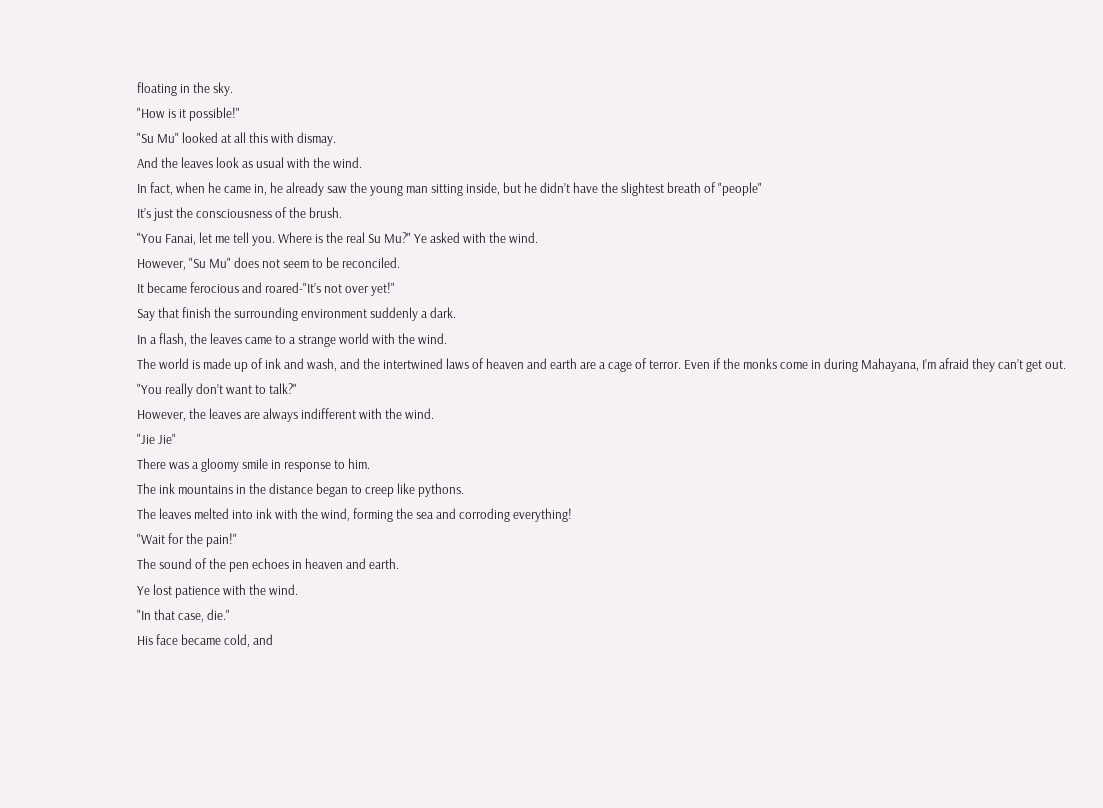floating in the sky.
"How is it possible!"
"Su Mu" looked at all this with dismay.
And the leaves look as usual with the wind.
In fact, when he came in, he already saw the young man sitting inside, but he didn’t have the slightest breath of "people"
It’s just the consciousness of the brush.
"You Fanai, let me tell you. Where is the real Su Mu?" Ye asked with the wind.
However, "Su Mu" does not seem to be reconciled.
It became ferocious and roared-"It’s not over yet!"
Say that finish the surrounding environment suddenly a dark.
In a flash, the leaves came to a strange world with the wind.
The world is made up of ink and wash, and the intertwined laws of heaven and earth are a cage of terror. Even if the monks come in during Mahayana, I’m afraid they can’t get out.
"You really don’t want to talk?"
However, the leaves are always indifferent with the wind.
"Jie Jie"
There was a gloomy smile in response to him.
The ink mountains in the distance began to creep like pythons.
The leaves melted into ink with the wind, forming the sea and corroding everything!
"Wait for the pain!"
The sound of the pen echoes in heaven and earth.
Ye lost patience with the wind.
"In that case, die."
His face became cold, and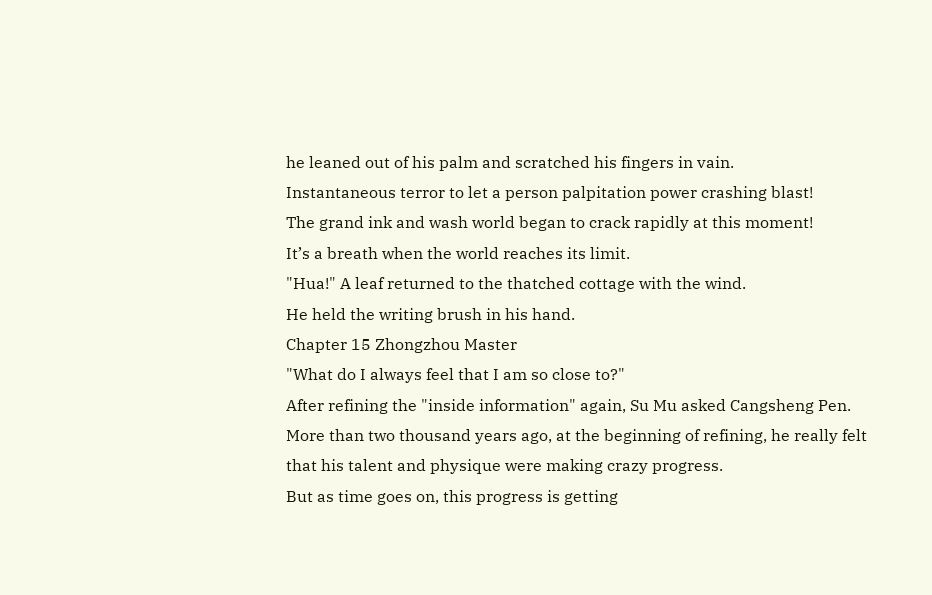he leaned out of his palm and scratched his fingers in vain.
Instantaneous terror to let a person palpitation power crashing blast!
The grand ink and wash world began to crack rapidly at this moment!
It’s a breath when the world reaches its limit.
"Hua!" A leaf returned to the thatched cottage with the wind.
He held the writing brush in his hand.
Chapter 15 Zhongzhou Master
"What do I always feel that I am so close to?"
After refining the "inside information" again, Su Mu asked Cangsheng Pen.
More than two thousand years ago, at the beginning of refining, he really felt that his talent and physique were making crazy progress.
But as time goes on, this progress is getting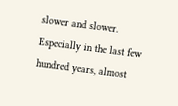slower and slower.
Especially in the last few hundred years, almost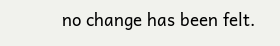no change has been felt.